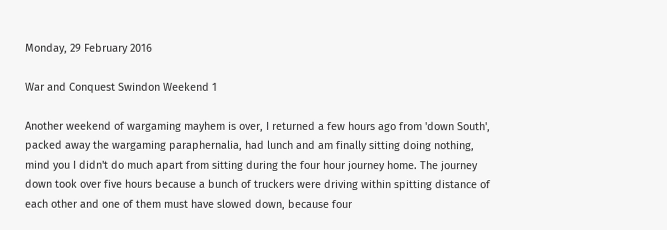Monday, 29 February 2016

War and Conquest Swindon Weekend 1

Another weekend of wargaming mayhem is over, I returned a few hours ago from 'down South', packed away the wargaming paraphernalia, had lunch and am finally sitting doing nothing, mind you I didn't do much apart from sitting during the four hour journey home. The journey down took over five hours because a bunch of truckers were driving within spitting distance of each other and one of them must have slowed down, because four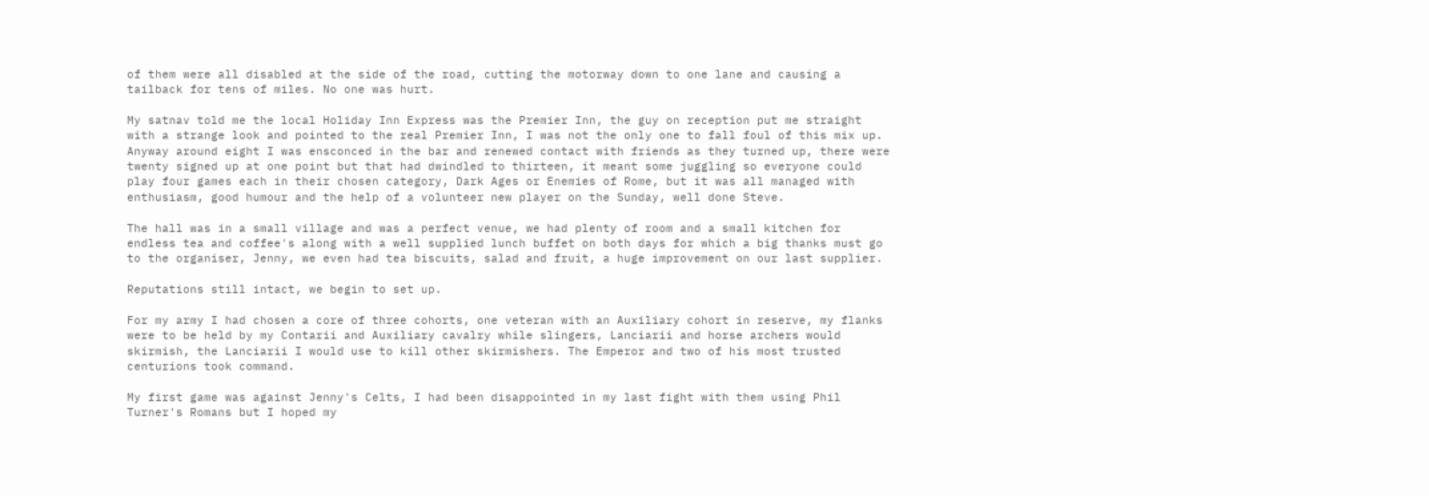of them were all disabled at the side of the road, cutting the motorway down to one lane and causing a tailback for tens of miles. No one was hurt.

My satnav told me the local Holiday Inn Express was the Premier Inn, the guy on reception put me straight with a strange look and pointed to the real Premier Inn, I was not the only one to fall foul of this mix up. Anyway around eight I was ensconced in the bar and renewed contact with friends as they turned up, there were twenty signed up at one point but that had dwindled to thirteen, it meant some juggling so everyone could play four games each in their chosen category, Dark Ages or Enemies of Rome, but it was all managed with enthusiasm, good humour and the help of a volunteer new player on the Sunday, well done Steve.

The hall was in a small village and was a perfect venue, we had plenty of room and a small kitchen for endless tea and coffee's along with a well supplied lunch buffet on both days for which a big thanks must go to the organiser, Jenny, we even had tea biscuits, salad and fruit, a huge improvement on our last supplier.

Reputations still intact, we begin to set up.

For my army I had chosen a core of three cohorts, one veteran with an Auxiliary cohort in reserve, my flanks were to be held by my Contarii and Auxiliary cavalry while slingers, Lanciarii and horse archers would skirmish, the Lanciarii I would use to kill other skirmishers. The Emperor and two of his most trusted centurions took command.

My first game was against Jenny's Celts, I had been disappointed in my last fight with them using Phil Turner's Romans but I hoped my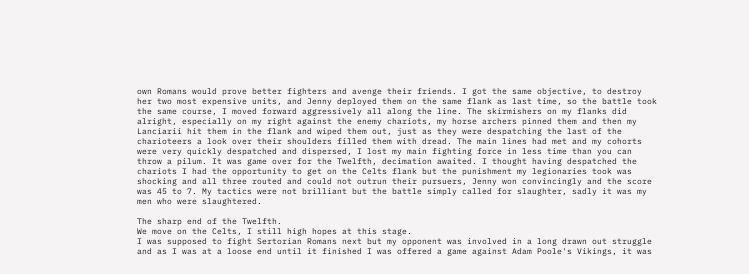own Romans would prove better fighters and avenge their friends. I got the same objective, to destroy her two most expensive units, and Jenny deployed them on the same flank as last time, so the battle took the same course, I moved forward aggressively all along the line. The skirmishers on my flanks did alright, especially on my right against the enemy chariots, my horse archers pinned them and then my Lanciarii hit them in the flank and wiped them out, just as they were despatching the last of the charioteers a look over their shoulders filled them with dread. The main lines had met and my cohorts were very quickly despatched and dispersed, I lost my main fighting force in less time than you can throw a pilum. It was game over for the Twelfth, decimation awaited. I thought having despatched the chariots I had the opportunity to get on the Celts flank but the punishment my legionaries took was shocking and all three routed and could not outrun their pursuers, Jenny won convincingly and the score was 45 to 7. My tactics were not brilliant but the battle simply called for slaughter, sadly it was my men who were slaughtered.

The sharp end of the Twelfth.
We move on the Celts, I still high hopes at this stage.
I was supposed to fight Sertorian Romans next but my opponent was involved in a long drawn out struggle and as I was at a loose end until it finished I was offered a game against Adam Poole's Vikings, it was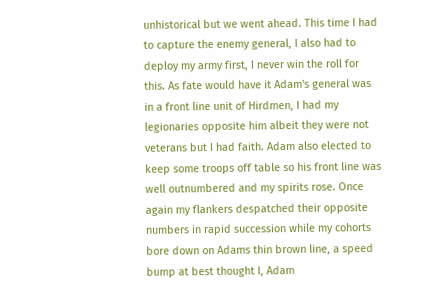unhistorical but we went ahead. This time I had to capture the enemy general, I also had to deploy my army first, I never win the roll for this. As fate would have it Adam's general was in a front line unit of Hirdmen, I had my legionaries opposite him albeit they were not veterans but I had faith. Adam also elected to keep some troops off table so his front line was well outnumbered and my spirits rose. Once again my flankers despatched their opposite numbers in rapid succession while my cohorts bore down on Adams thin brown line, a speed bump at best thought I, Adam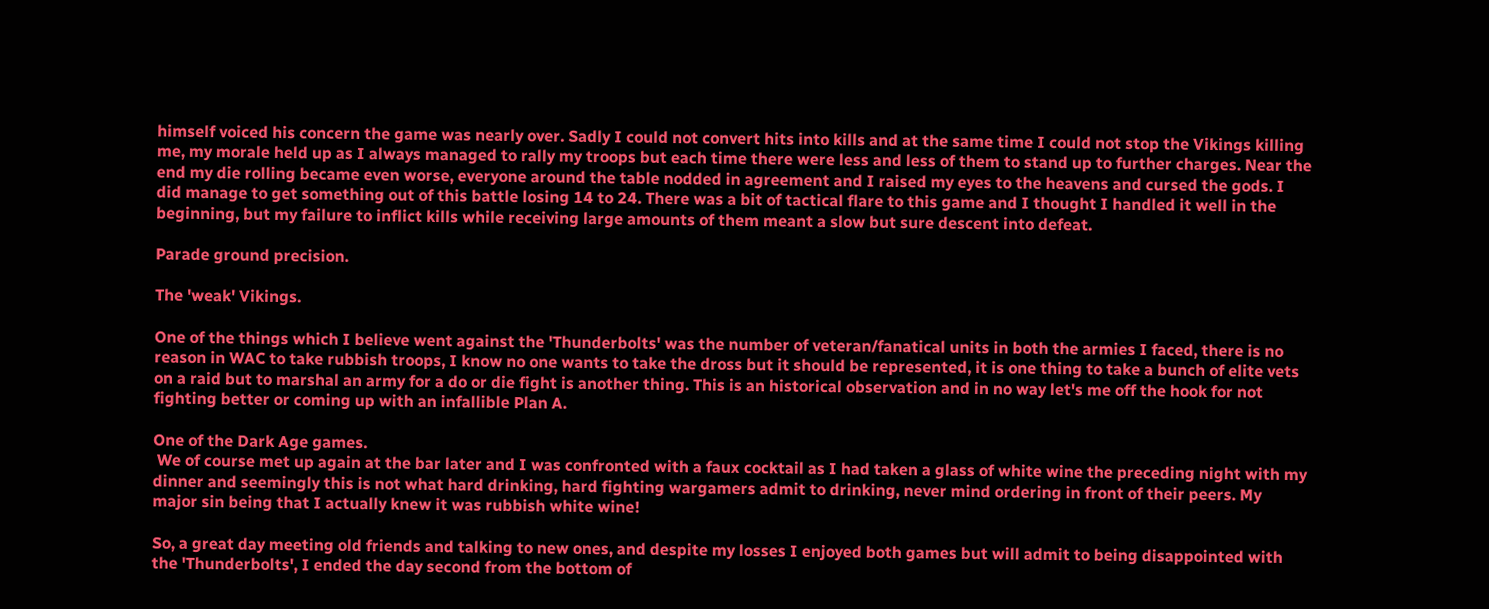himself voiced his concern the game was nearly over. Sadly I could not convert hits into kills and at the same time I could not stop the Vikings killing me, my morale held up as I always managed to rally my troops but each time there were less and less of them to stand up to further charges. Near the end my die rolling became even worse, everyone around the table nodded in agreement and I raised my eyes to the heavens and cursed the gods. I did manage to get something out of this battle losing 14 to 24. There was a bit of tactical flare to this game and I thought I handled it well in the beginning, but my failure to inflict kills while receiving large amounts of them meant a slow but sure descent into defeat.

Parade ground precision.

The 'weak' Vikings.

One of the things which I believe went against the 'Thunderbolts' was the number of veteran/fanatical units in both the armies I faced, there is no reason in WAC to take rubbish troops, I know no one wants to take the dross but it should be represented, it is one thing to take a bunch of elite vets on a raid but to marshal an army for a do or die fight is another thing. This is an historical observation and in no way let's me off the hook for not fighting better or coming up with an infallible Plan A.

One of the Dark Age games.
 We of course met up again at the bar later and I was confronted with a faux cocktail as I had taken a glass of white wine the preceding night with my dinner and seemingly this is not what hard drinking, hard fighting wargamers admit to drinking, never mind ordering in front of their peers. My major sin being that I actually knew it was rubbish white wine!

So, a great day meeting old friends and talking to new ones, and despite my losses I enjoyed both games but will admit to being disappointed with the 'Thunderbolts', I ended the day second from the bottom of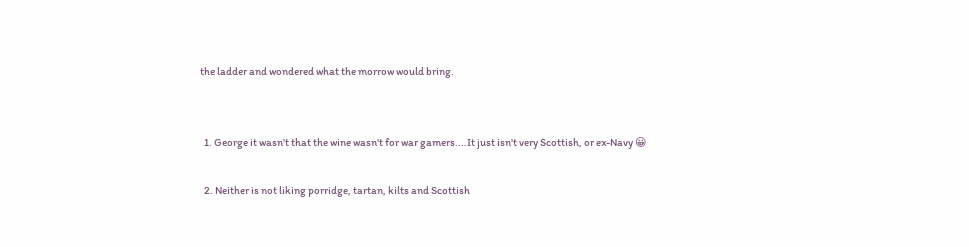the ladder and wondered what the morrow would bring.


  1. George it wasn't that the wine wasn't for war gamers....It just isn't very Scottish, or ex-Navy 😀

  2. Neither is not liking porridge, tartan, kilts and Scottish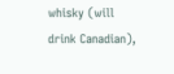whisky (will drink Canadian),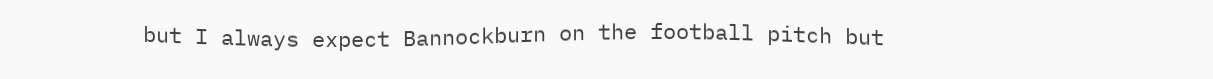but I always expect Bannockburn on the football pitch but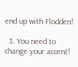end up with Flodden!

  3. You need to change your accent!